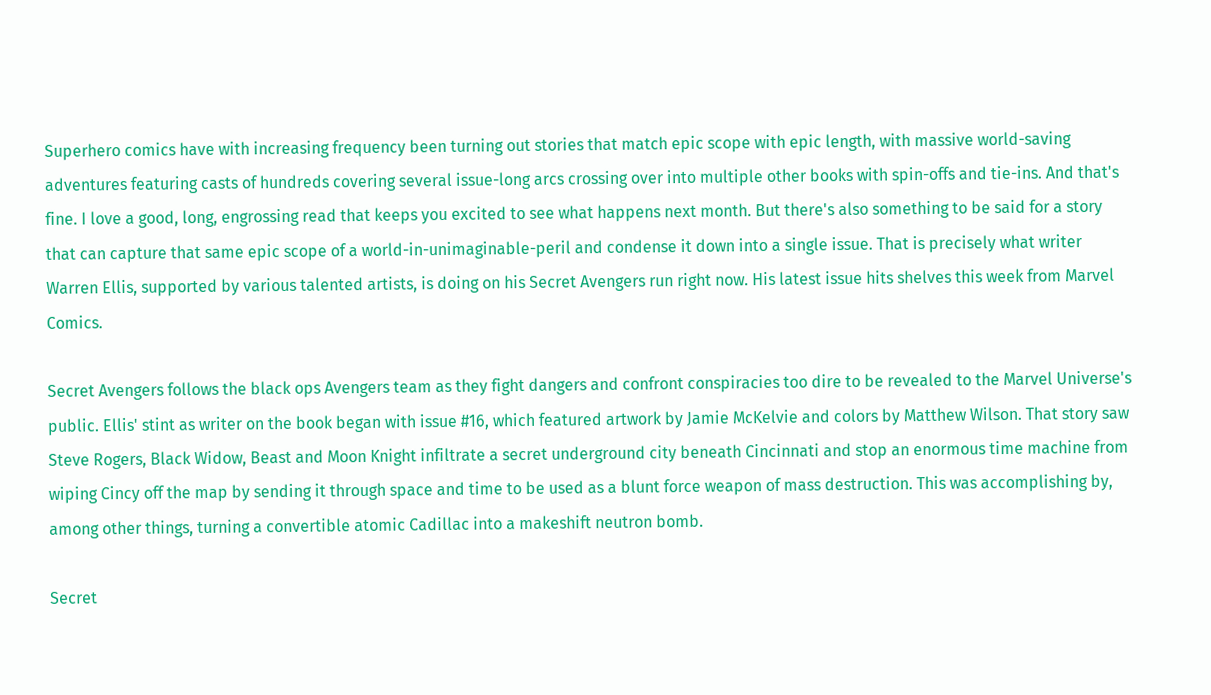Superhero comics have with increasing frequency been turning out stories that match epic scope with epic length, with massive world-saving adventures featuring casts of hundreds covering several issue-long arcs crossing over into multiple other books with spin-offs and tie-ins. And that's fine. I love a good, long, engrossing read that keeps you excited to see what happens next month. But there's also something to be said for a story that can capture that same epic scope of a world-in-unimaginable-peril and condense it down into a single issue. That is precisely what writer Warren Ellis, supported by various talented artists, is doing on his Secret Avengers run right now. His latest issue hits shelves this week from Marvel Comics.

Secret Avengers follows the black ops Avengers team as they fight dangers and confront conspiracies too dire to be revealed to the Marvel Universe's public. Ellis' stint as writer on the book began with issue #16, which featured artwork by Jamie McKelvie and colors by Matthew Wilson. That story saw Steve Rogers, Black Widow, Beast and Moon Knight infiltrate a secret underground city beneath Cincinnati and stop an enormous time machine from wiping Cincy off the map by sending it through space and time to be used as a blunt force weapon of mass destruction. This was accomplishing by, among other things, turning a convertible atomic Cadillac into a makeshift neutron bomb.

Secret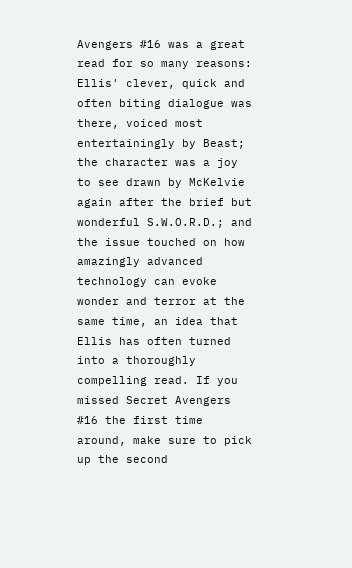Avengers #16 was a great read for so many reasons: Ellis' clever, quick and often biting dialogue was there, voiced most entertainingly by Beast; the character was a joy to see drawn by McKelvie again after the brief but wonderful S.W.O.R.D.; and the issue touched on how amazingly advanced technology can evoke wonder and terror at the same time, an idea that Ellis has often turned into a thoroughly compelling read. If you missed Secret Avengers #16 the first time around, make sure to pick up the second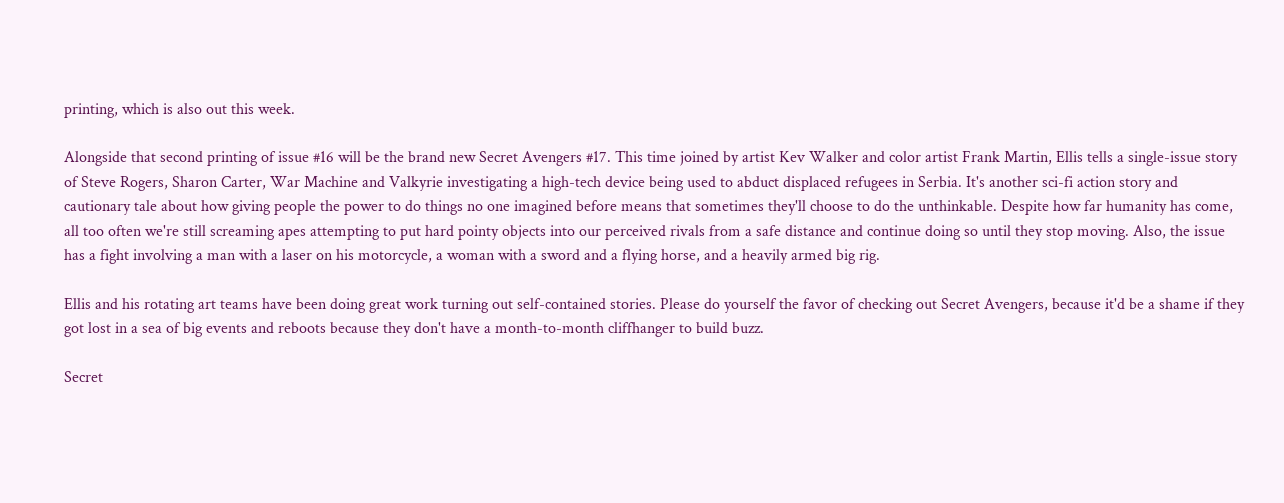printing, which is also out this week.

Alongside that second printing of issue #16 will be the brand new Secret Avengers #17. This time joined by artist Kev Walker and color artist Frank Martin, Ellis tells a single-issue story of Steve Rogers, Sharon Carter, War Machine and Valkyrie investigating a high-tech device being used to abduct displaced refugees in Serbia. It's another sci-fi action story and cautionary tale about how giving people the power to do things no one imagined before means that sometimes they'll choose to do the unthinkable. Despite how far humanity has come, all too often we're still screaming apes attempting to put hard pointy objects into our perceived rivals from a safe distance and continue doing so until they stop moving. Also, the issue has a fight involving a man with a laser on his motorcycle, a woman with a sword and a flying horse, and a heavily armed big rig.

Ellis and his rotating art teams have been doing great work turning out self-contained stories. Please do yourself the favor of checking out Secret Avengers, because it'd be a shame if they got lost in a sea of big events and reboots because they don't have a month-to-month cliffhanger to build buzz.

Secret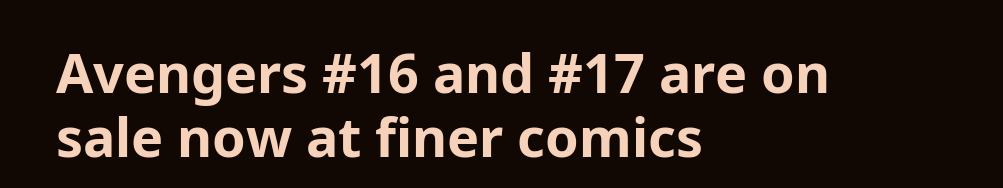Avengers #16 and #17 are on sale now at finer comics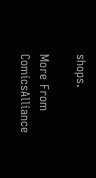shops.

More From ComicsAlliance